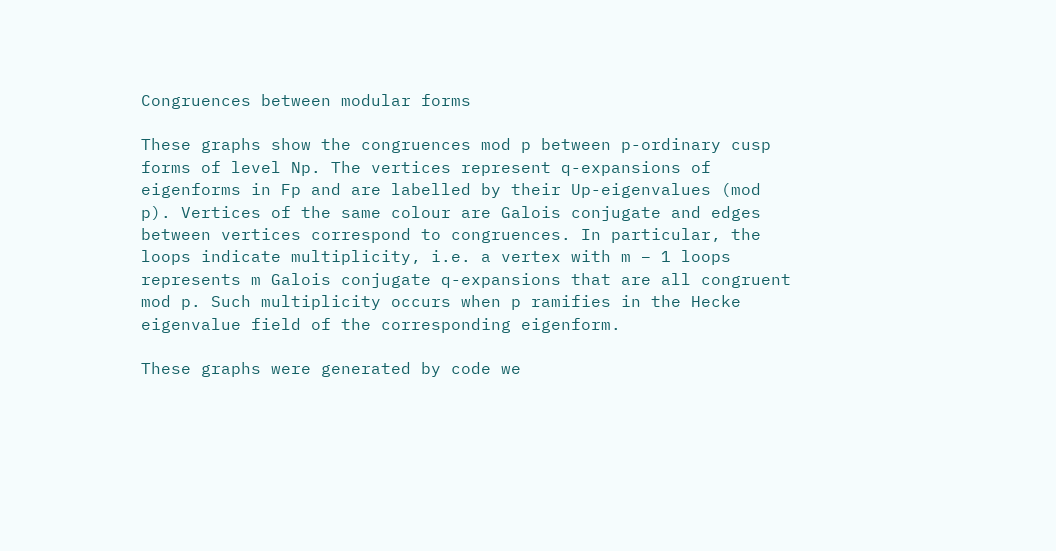Congruences between modular forms

These graphs show the congruences mod p between p-ordinary cusp forms of level Np. The vertices represent q-expansions of eigenforms in Fp and are labelled by their Up-eigenvalues (mod p). Vertices of the same colour are Galois conjugate and edges between vertices correspond to congruences. In particular, the loops indicate multiplicity, i.e. a vertex with m − 1 loops represents m Galois conjugate q-expansions that are all congruent mod p. Such multiplicity occurs when p ramifies in the Hecke eigenvalue field of the corresponding eigenform.

These graphs were generated by code we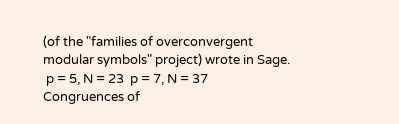(of the "families of overconvergent modular symbols" project) wrote in Sage.
 p = 5, N = 23  p = 7, N = 37
Congruences of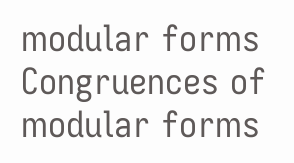modular forms Congruences of modular forms